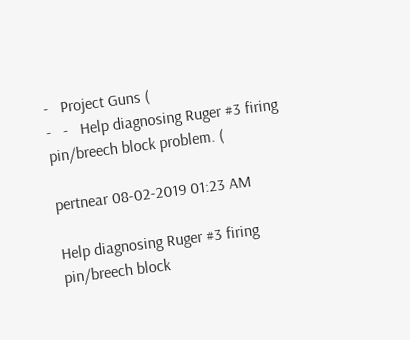-   Project Guns (
-   -   Help diagnosing Ruger #3 firing pin/breech block problem. (

pertnear 08-02-2019 01:23 AM

Help diagnosing Ruger #3 firing pin/breech block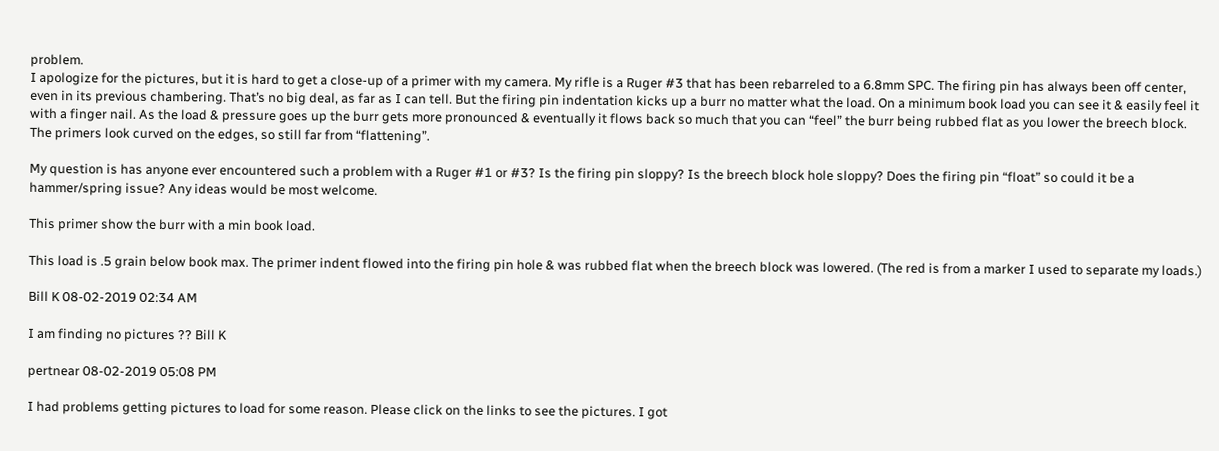problem.
I apologize for the pictures, but it is hard to get a close-up of a primer with my camera. My rifle is a Ruger #3 that has been rebarreled to a 6.8mm SPC. The firing pin has always been off center, even in its previous chambering. That’s no big deal, as far as I can tell. But the firing pin indentation kicks up a burr no matter what the load. On a minimum book load you can see it & easily feel it with a finger nail. As the load & pressure goes up the burr gets more pronounced & eventually it flows back so much that you can “feel” the burr being rubbed flat as you lower the breech block. The primers look curved on the edges, so still far from “flattening”.

My question is has anyone ever encountered such a problem with a Ruger #1 or #3? Is the firing pin sloppy? Is the breech block hole sloppy? Does the firing pin “float” so could it be a hammer/spring issue? Any ideas would be most welcome.

This primer show the burr with a min book load.

This load is .5 grain below book max. The primer indent flowed into the firing pin hole & was rubbed flat when the breech block was lowered. (The red is from a marker I used to separate my loads.)

Bill K 08-02-2019 02:34 AM

I am finding no pictures ?? Bill K

pertnear 08-02-2019 05:08 PM

I had problems getting pictures to load for some reason. Please click on the links to see the pictures. I got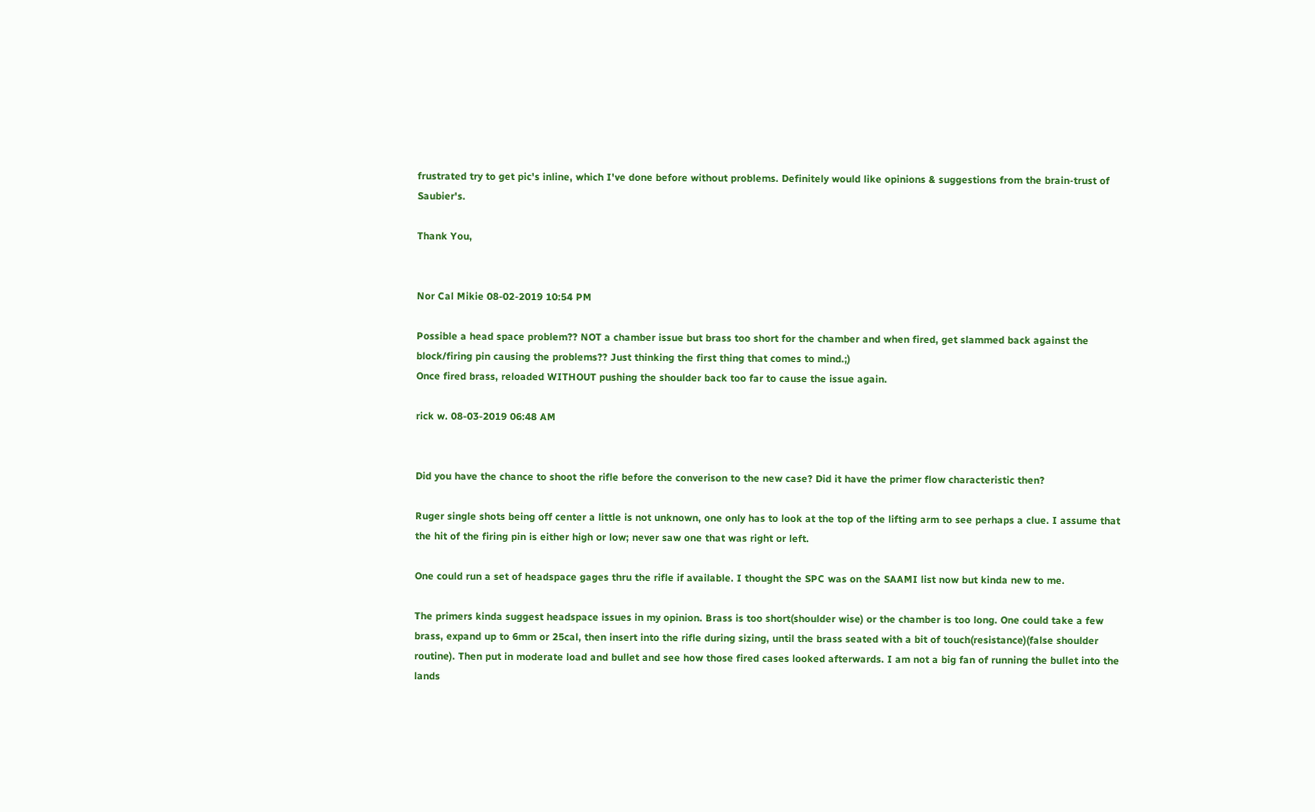frustrated try to get pic's inline, which I've done before without problems. Definitely would like opinions & suggestions from the brain-trust of Saubier's.

Thank You,


Nor Cal Mikie 08-02-2019 10:54 PM

Possible a head space problem?? NOT a chamber issue but brass too short for the chamber and when fired, get slammed back against the block/firing pin causing the problems?? Just thinking the first thing that comes to mind.;)
Once fired brass, reloaded WITHOUT pushing the shoulder back too far to cause the issue again.

rick w. 08-03-2019 06:48 AM


Did you have the chance to shoot the rifle before the converison to the new case? Did it have the primer flow characteristic then?

Ruger single shots being off center a little is not unknown, one only has to look at the top of the lifting arm to see perhaps a clue. I assume that the hit of the firing pin is either high or low; never saw one that was right or left.

One could run a set of headspace gages thru the rifle if available. I thought the SPC was on the SAAMI list now but kinda new to me.

The primers kinda suggest headspace issues in my opinion. Brass is too short(shoulder wise) or the chamber is too long. One could take a few brass, expand up to 6mm or 25cal, then insert into the rifle during sizing, until the brass seated with a bit of touch(resistance)(false shoulder routine). Then put in moderate load and bullet and see how those fired cases looked afterwards. I am not a big fan of running the bullet into the lands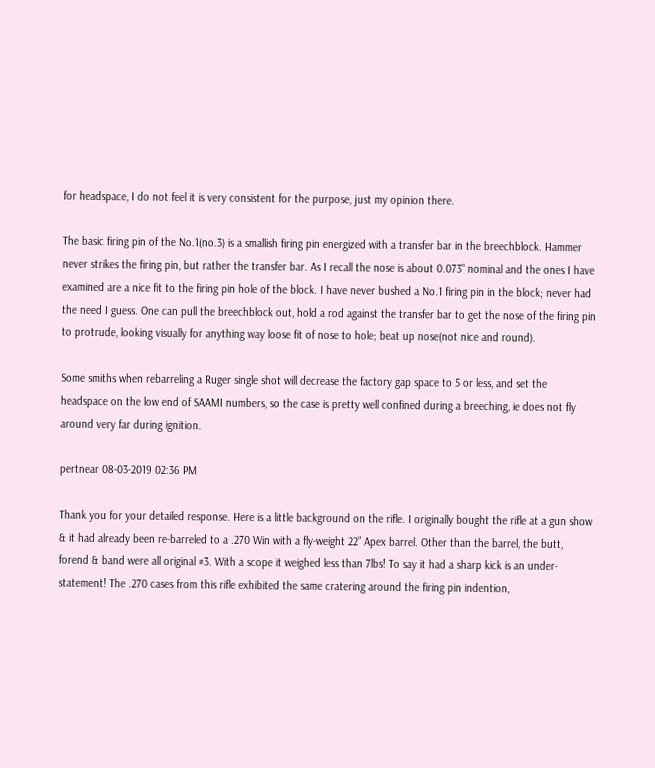for headspace, I do not feel it is very consistent for the purpose, just my opinion there.

The basic firing pin of the No.1(no.3) is a smallish firing pin energized with a transfer bar in the breechblock. Hammer never strikes the firing pin, but rather the transfer bar. As I recall the nose is about 0.073" nominal and the ones I have examined are a nice fit to the firing pin hole of the block. I have never bushed a No.1 firing pin in the block; never had the need I guess. One can pull the breechblock out, hold a rod against the transfer bar to get the nose of the firing pin to protrude, looking visually for anything way loose fit of nose to hole; beat up nose(not nice and round).

Some smiths when rebarreling a Ruger single shot will decrease the factory gap space to 5 or less, and set the headspace on the low end of SAAMI numbers, so the case is pretty well confined during a breeching, ie does not fly around very far during ignition.

pertnear 08-03-2019 02:36 PM

Thank you for your detailed response. Here is a little background on the rifle. I originally bought the rifle at a gun show & it had already been re-barreled to a .270 Win with a fly-weight 22” Apex barrel. Other than the barrel, the butt, forend & band were all original #3. With a scope it weighed less than 7lbs! To say it had a sharp kick is an under-statement! The .270 cases from this rifle exhibited the same cratering around the firing pin indention,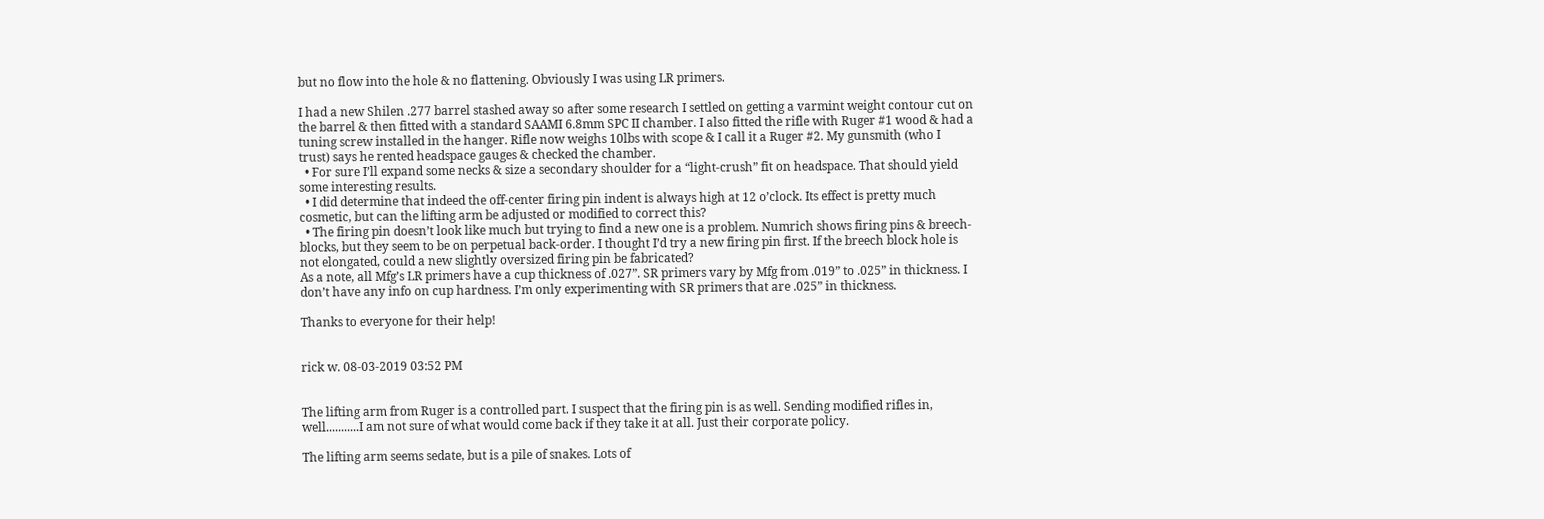but no flow into the hole & no flattening. Obviously I was using LR primers.

I had a new Shilen .277 barrel stashed away so after some research I settled on getting a varmint weight contour cut on the barrel & then fitted with a standard SAAMI 6.8mm SPC II chamber. I also fitted the rifle with Ruger #1 wood & had a tuning screw installed in the hanger. Rifle now weighs 10lbs with scope & I call it a Ruger #2. My gunsmith (who I trust) says he rented headspace gauges & checked the chamber.
  • For sure I’ll expand some necks & size a secondary shoulder for a “light-crush” fit on headspace. That should yield some interesting results.
  • I did determine that indeed the off-center firing pin indent is always high at 12 o’clock. Its effect is pretty much cosmetic, but can the lifting arm be adjusted or modified to correct this?
  • The firing pin doesn’t look like much but trying to find a new one is a problem. Numrich shows firing pins & breech-blocks, but they seem to be on perpetual back-order. I thought I’d try a new firing pin first. If the breech block hole is not elongated, could a new slightly oversized firing pin be fabricated?
As a note, all Mfg’s LR primers have a cup thickness of .027”. SR primers vary by Mfg from .019” to .025” in thickness. I don’t have any info on cup hardness. I’m only experimenting with SR primers that are .025” in thickness.

Thanks to everyone for their help!


rick w. 08-03-2019 03:52 PM


The lifting arm from Ruger is a controlled part. I suspect that the firing pin is as well. Sending modified rifles in, well...........I am not sure of what would come back if they take it at all. Just their corporate policy.

The lifting arm seems sedate, but is a pile of snakes. Lots of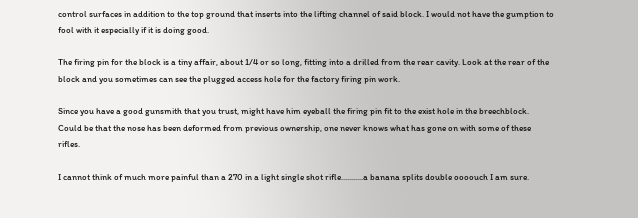control surfaces in addition to the top ground that inserts into the lifting channel of said block. I would not have the gumption to fool with it especially if it is doing good.

The firing pin for the block is a tiny affair, about 1/4 or so long, fitting into a drilled from the rear cavity. Look at the rear of the block and you sometimes can see the plugged access hole for the factory firing pin work.

Since you have a good gunsmith that you trust, might have him eyeball the firing pin fit to the exist hole in the breechblock. Could be that the nose has been deformed from previous ownership, one never knows what has gone on with some of these rifles.

I cannot think of much more painful than a 270 in a light single shot rifle...........a banana splits double oooouch I am sure.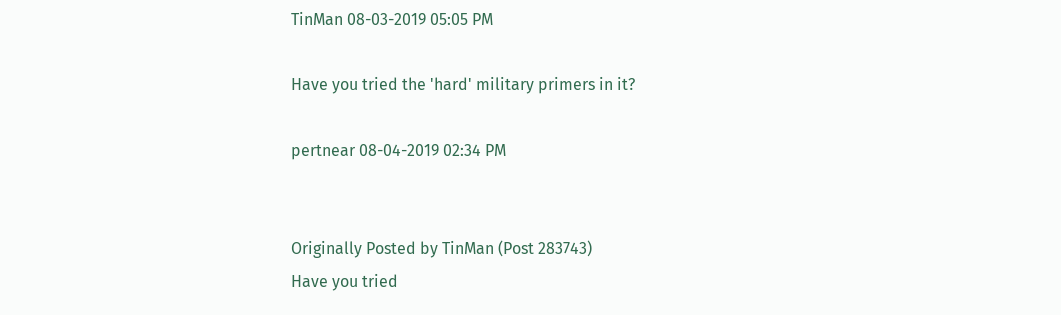TinMan 08-03-2019 05:05 PM

Have you tried the 'hard' military primers in it?

pertnear 08-04-2019 02:34 PM


Originally Posted by TinMan (Post 283743)
Have you tried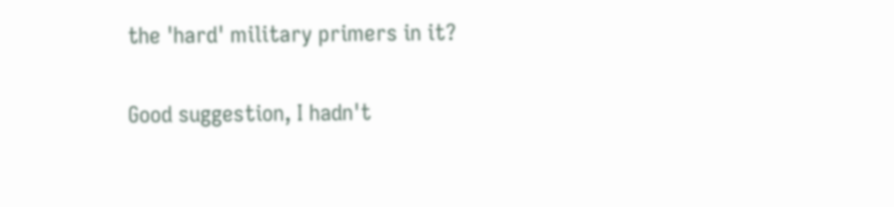the 'hard' military primers in it?

Good suggestion, I hadn't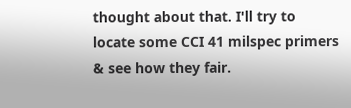thought about that. I'll try to locate some CCI 41 milspec primers & see how they fair.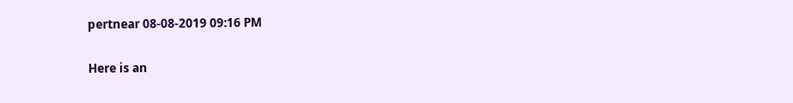pertnear 08-08-2019 09:16 PM

Here is an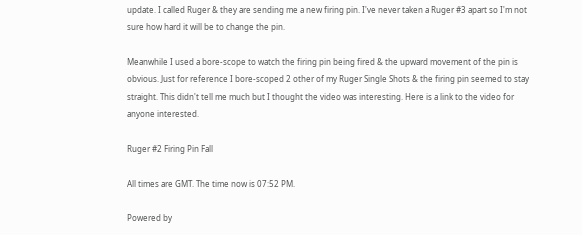update. I called Ruger & they are sending me a new firing pin. I've never taken a Ruger #3 apart so I'm not sure how hard it will be to change the pin.

Meanwhile I used a bore-scope to watch the firing pin being fired & the upward movement of the pin is obvious. Just for reference I bore-scoped 2 other of my Ruger Single Shots & the firing pin seemed to stay straight. This didn't tell me much but I thought the video was interesting. Here is a link to the video for anyone interested.

Ruger #2 Firing Pin Fall

All times are GMT. The time now is 07:52 PM.

Powered by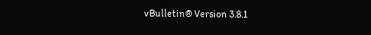vBulletin® Version 3.8.1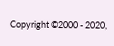Copyright ©2000 - 2020,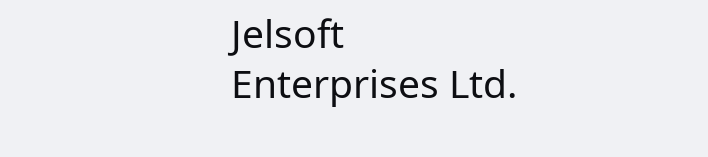Jelsoft Enterprises Ltd.